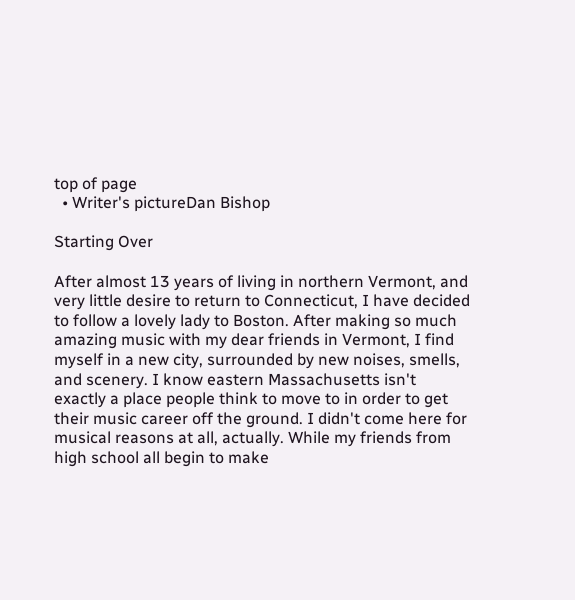top of page
  • Writer's pictureDan Bishop

Starting Over

After almost 13 years of living in northern Vermont, and very little desire to return to Connecticut, I have decided to follow a lovely lady to Boston. After making so much amazing music with my dear friends in Vermont, I find myself in a new city, surrounded by new noises, smells, and scenery. I know eastern Massachusetts isn't exactly a place people think to move to in order to get their music career off the ground. I didn't come here for musical reasons at all, actually. While my friends from high school all begin to make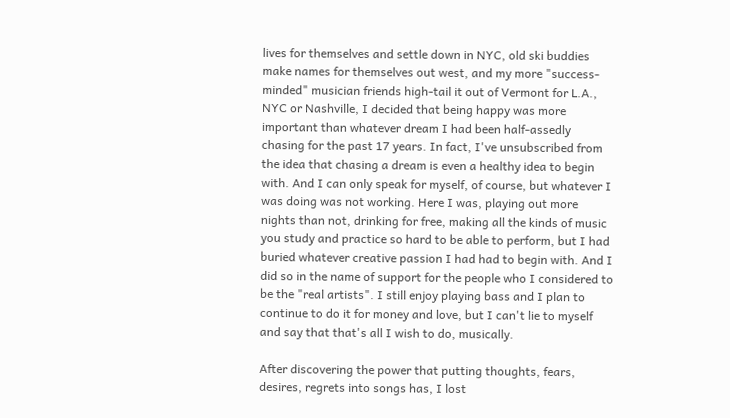lives for themselves and settle down in NYC, old ski buddies make names for themselves out west, and my more "success-minded" musician friends high-tail it out of Vermont for L.A., NYC or Nashville, I decided that being happy was more important than whatever dream I had been half-assedly chasing for the past 17 years. In fact, I've unsubscribed from the idea that chasing a dream is even a healthy idea to begin with. And I can only speak for myself, of course, but whatever I was doing was not working. Here I was, playing out more nights than not, drinking for free, making all the kinds of music you study and practice so hard to be able to perform, but I had buried whatever creative passion I had had to begin with. And I did so in the name of support for the people who I considered to be the "real artists". I still enjoy playing bass and I plan to continue to do it for money and love, but I can't lie to myself and say that that's all I wish to do, musically.

After discovering the power that putting thoughts, fears, desires, regrets into songs has, I lost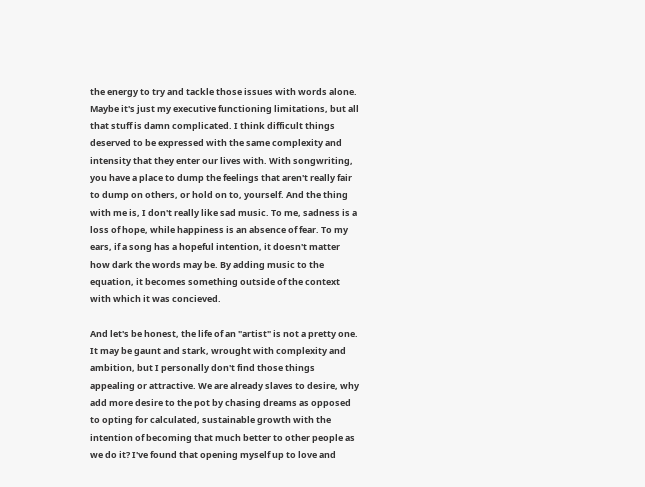the energy to try and tackle those issues with words alone. Maybe it's just my executive functioning limitations, but all that stuff is damn complicated. I think difficult things deserved to be expressed with the same complexity and intensity that they enter our lives with. With songwriting, you have a place to dump the feelings that aren't really fair to dump on others, or hold on to, yourself. And the thing with me is, I don't really like sad music. To me, sadness is a loss of hope, while happiness is an absence of fear. To my ears, if a song has a hopeful intention, it doesn't matter how dark the words may be. By adding music to the equation, it becomes something outside of the context with which it was concieved.

And let's be honest, the life of an "artist" is not a pretty one. It may be gaunt and stark, wrought with complexity and ambition, but I personally don't find those things appealing or attractive. We are already slaves to desire, why add more desire to the pot by chasing dreams as opposed to opting for calculated, sustainable growth with the intention of becoming that much better to other people as we do it? I've found that opening myself up to love and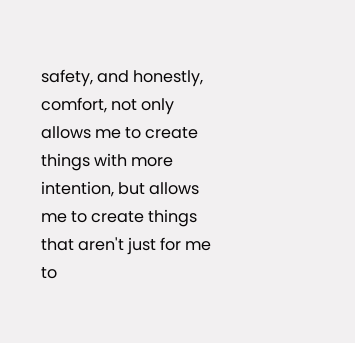safety, and honestly, comfort, not only allows me to create things with more intention, but allows me to create things that aren't just for me to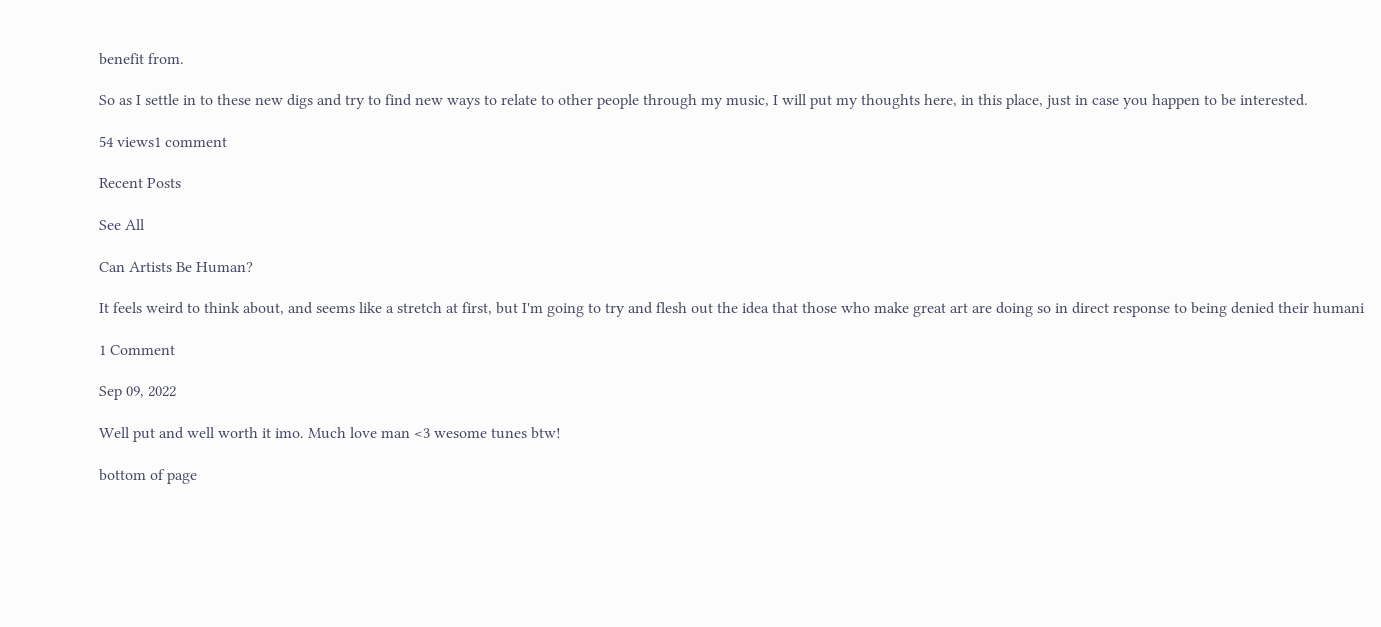benefit from.

So as I settle in to these new digs and try to find new ways to relate to other people through my music, I will put my thoughts here, in this place, just in case you happen to be interested.

54 views1 comment

Recent Posts

See All

Can Artists Be Human?

It feels weird to think about, and seems like a stretch at first, but I'm going to try and flesh out the idea that those who make great art are doing so in direct response to being denied their humani

1 Comment

Sep 09, 2022

Well put and well worth it imo. Much love man <3 wesome tunes btw!

bottom of page